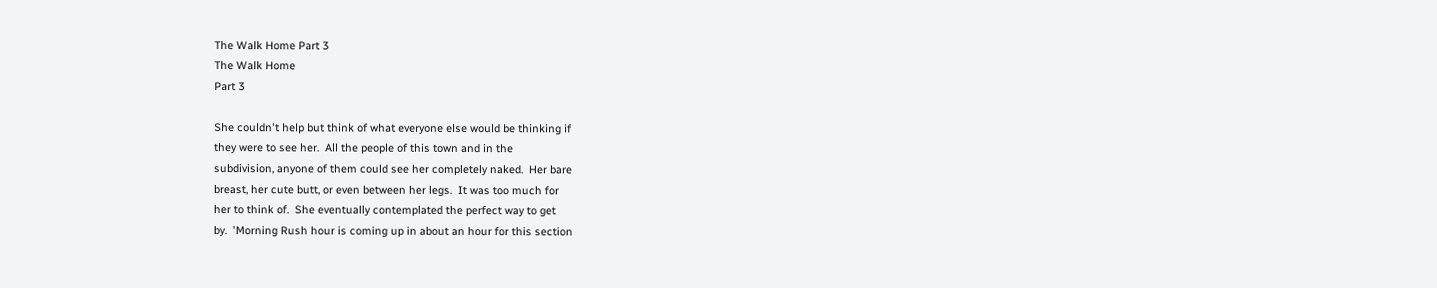The Walk Home Part 3
The Walk Home
Part 3

She couldn't help but think of what everyone else would be thinking if
they were to see her.  All the people of this town and in the
subdivision, anyone of them could see her completely naked.  Her bare
breast, her cute butt, or even between her legs.  It was too much for
her to think of.  She eventually contemplated the perfect way to get
by.  'Morning Rush hour is coming up in about an hour for this section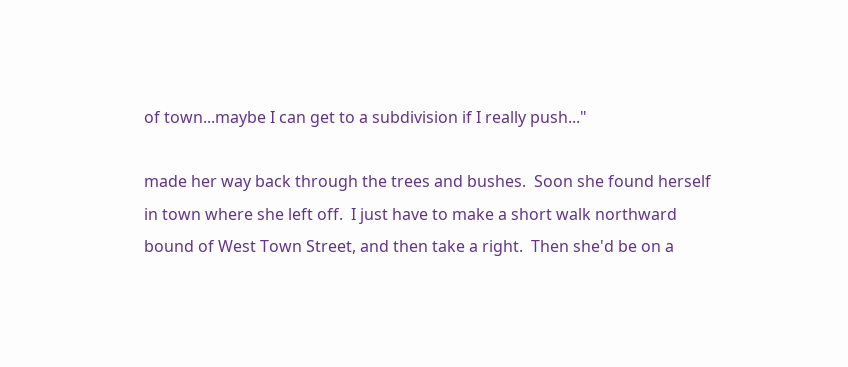of town...maybe I can get to a subdivision if I really push..."

made her way back through the trees and bushes.  Soon she found herself
in town where she left off.  I just have to make a short walk northward
bound of West Town Street, and then take a right.  Then she'd be on a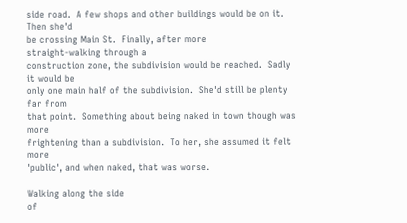side road.  A few shops and other buildings would be on it.  Then she'd
be crossing Main St.  Finally, after more
straight-walking through a
construction zone, the subdivision would be reached.  Sadly it would be
only one main half of the subdivision.  She'd still be plenty far from
that point.  Something about being naked in town though was more
frightening than a subdivision.  To her, she assumed it felt more
'public', and when naked, that was worse.

Walking along the side
of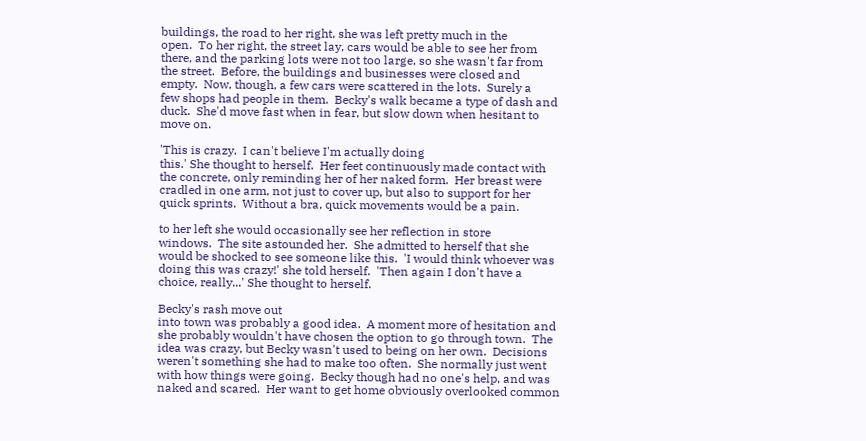buildings, the road to her right, she was left pretty much in the
open.  To her right, the street lay, cars would be able to see her from
there, and the parking lots were not too large, so she wasn't far from
the street.  Before, the buildings and businesses were closed and
empty.  Now, though, a few cars were scattered in the lots.  Surely a
few shops had people in them.  Becky's walk became a type of dash and
duck.  She'd move fast when in fear, but slow down when hesitant to
move on.

'This is crazy.  I can't believe I'm actually doing
this.' She thought to herself.  Her feet continuously made contact with
the concrete, only reminding her of her naked form.  Her breast were
cradled in one arm, not just to cover up, but also to support for her
quick sprints.  Without a bra, quick movements would be a pain.

to her left she would occasionally see her reflection in store
windows.  The site astounded her.  She admitted to herself that she
would be shocked to see someone like this.  'I would think whoever was
doing this was crazy!' she told herself.  'Then again I don't have a
choice, really...' She thought to herself.

Becky's rash move out
into town was probably a good idea.  A moment more of hesitation and
she probably wouldn't have chosen the option to go through town.  The
idea was crazy, but Becky wasn't used to being on her own.  Decisions
weren't something she had to make too often.  She normally just went
with how things were going.  Becky though had no one's help, and was
naked and scared.  Her want to get home obviously overlooked common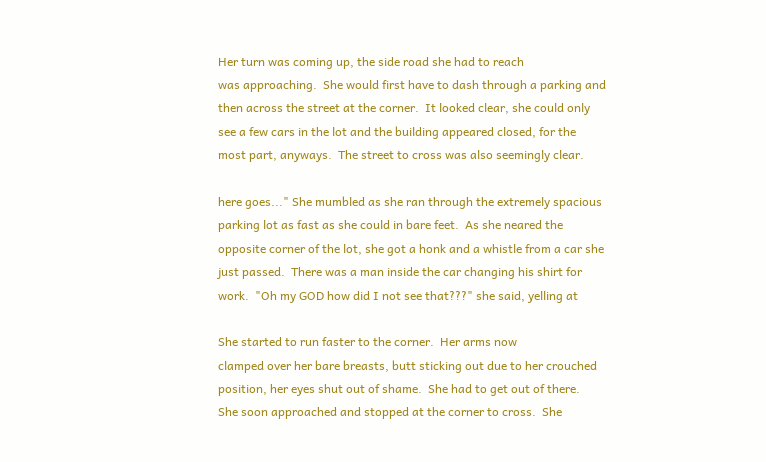Her turn was coming up, the side road she had to reach
was approaching.  She would first have to dash through a parking and
then across the street at the corner.  It looked clear, she could only
see a few cars in the lot and the building appeared closed, for the
most part, anyways.  The street to cross was also seemingly clear.

here goes..." She mumbled as she ran through the extremely spacious
parking lot as fast as she could in bare feet.  As she neared the
opposite corner of the lot, she got a honk and a whistle from a car she
just passed.  There was a man inside the car changing his shirt for
work.  "Oh my GOD how did I not see that???" she said, yelling at

She started to run faster to the corner.  Her arms now
clamped over her bare breasts, butt sticking out due to her crouched
position, her eyes shut out of shame.  She had to get out of there.
She soon approached and stopped at the corner to cross.  She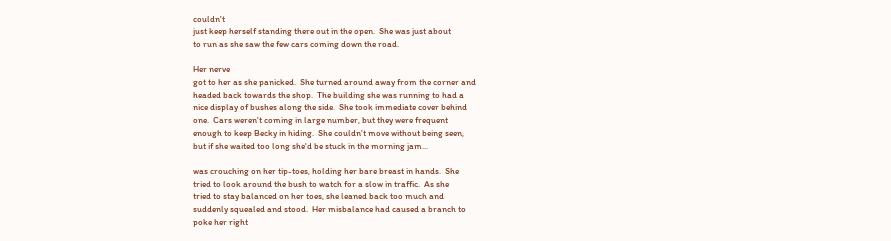couldn't
just keep herself standing there out in the open.  She was just about
to run as she saw the few cars coming down the road.

Her nerve
got to her as she panicked.  She turned around away from the corner and
headed back towards the shop.  The building she was running to had a
nice display of bushes along the side.  She took immediate cover behind
one.  Cars weren't coming in large number, but they were frequent
enough to keep Becky in hiding.  She couldn't move without being seen,
but if she waited too long she'd be stuck in the morning jam...

was crouching on her tip-toes, holding her bare breast in hands.  She
tried to look around the bush to watch for a slow in traffic.  As she
tried to stay balanced on her toes, she leaned back too much and
suddenly squealed and stood.  Her misbalance had caused a branch to
poke her right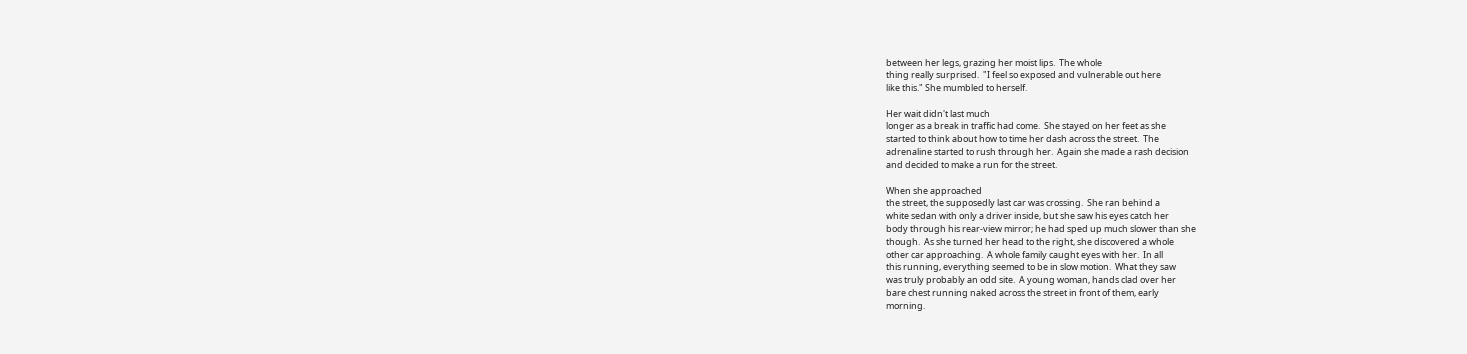between her legs, grazing her moist lips.  The whole
thing really surprised.  "I feel so exposed and vulnerable out here
like this." She mumbled to herself.

Her wait didn't last much
longer as a break in traffic had come.  She stayed on her feet as she
started to think about how to time her dash across the street.  The
adrenaline started to rush through her.  Again she made a rash decision
and decided to make a run for the street.

When she approached
the street, the supposedly last car was crossing.  She ran behind a
white sedan with only a driver inside, but she saw his eyes catch her
body through his rear-view mirror; he had sped up much slower than she
though.  As she turned her head to the right, she discovered a whole
other car approaching.  A whole family caught eyes with her.  In all
this running, everything seemed to be in slow motion.  What they saw
was truly probably an odd site.  A young woman, hands clad over her
bare chest running naked across the street in front of them, early
morning.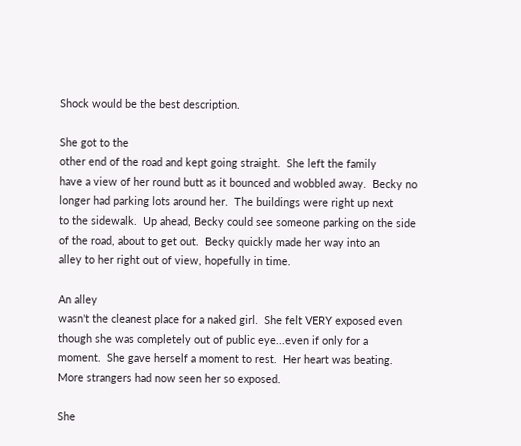Shock would be the best description.

She got to the
other end of the road and kept going straight.  She left the family
have a view of her round butt as it bounced and wobbled away.  Becky no
longer had parking lots around her.  The buildings were right up next
to the sidewalk.  Up ahead, Becky could see someone parking on the side
of the road, about to get out.  Becky quickly made her way into an
alley to her right out of view, hopefully in time.

An alley
wasn't the cleanest place for a naked girl.  She felt VERY exposed even
though she was completely out of public eye...even if only for a
moment.  She gave herself a moment to rest.  Her heart was beating.
More strangers had now seen her so exposed.

She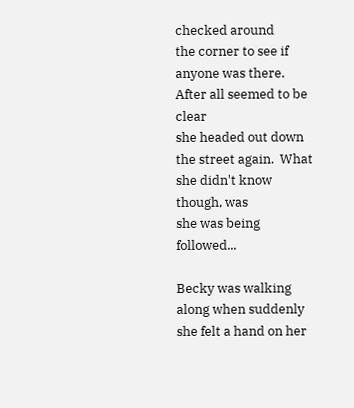checked around
the corner to see if anyone was there.  After all seemed to be clear
she headed out down the street again.  What she didn't know though, was
she was being followed...

Becky was walking along when suddenly
she felt a hand on her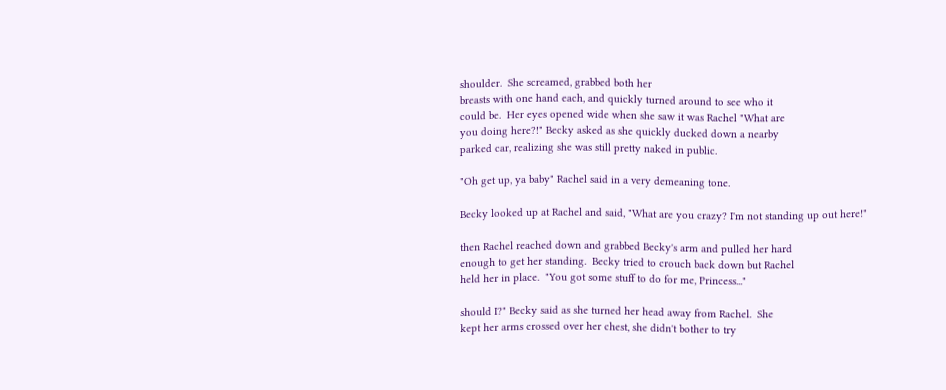shoulder.  She screamed, grabbed both her
breasts with one hand each, and quickly turned around to see who it
could be.  Her eyes opened wide when she saw it was Rachel "What are
you doing here?!" Becky asked as she quickly ducked down a nearby
parked car, realizing she was still pretty naked in public.

"Oh get up, ya baby" Rachel said in a very demeaning tone.

Becky looked up at Rachel and said, "What are you crazy? I'm not standing up out here!"

then Rachel reached down and grabbed Becky's arm and pulled her hard
enough to get her standing.  Becky tried to crouch back down but Rachel
held her in place.  "You got some stuff to do for me, Princess..."

should I?" Becky said as she turned her head away from Rachel.  She
kept her arms crossed over her chest, she didn't bother to try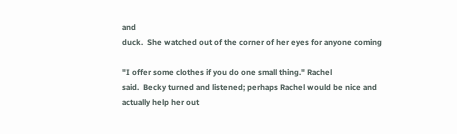and
duck.  She watched out of the corner of her eyes for anyone coming

"I offer some clothes if you do one small thing." Rachel
said.  Becky turned and listened; perhaps Rachel would be nice and
actually help her out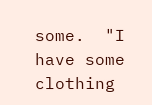some.  "I have some clothing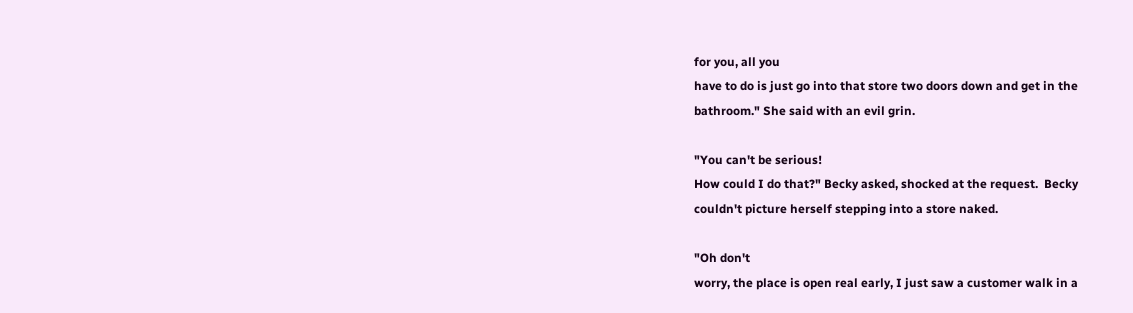for you, all you
have to do is just go into that store two doors down and get in the
bathroom." She said with an evil grin.

"You can't be serious!
How could I do that?" Becky asked, shocked at the request.  Becky
couldn't picture herself stepping into a store naked.

"Oh don't
worry, the place is open real early, I just saw a customer walk in a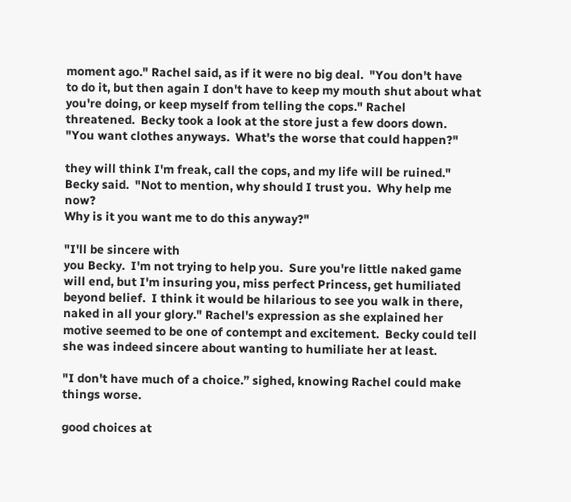moment ago." Rachel said, as if it were no big deal.  "You don't have
to do it, but then again I don't have to keep my mouth shut about what
you're doing, or keep myself from telling the cops." Rachel
threatened.  Becky took a look at the store just a few doors down.
"You want clothes anyways.  What's the worse that could happen?"

they will think I'm freak, call the cops, and my life will be ruined."
Becky said.  "Not to mention, why should I trust you.  Why help me now?
Why is it you want me to do this anyway?"

"I'll be sincere with
you Becky.  I'm not trying to help you.  Sure you're little naked game
will end, but I'm insuring you, miss perfect Princess, get humiliated
beyond belief.  I think it would be hilarious to see you walk in there,
naked in all your glory." Rachel's expression as she explained her
motive seemed to be one of contempt and excitement.  Becky could tell
she was indeed sincere about wanting to humiliate her at least.

"I don't have much of a choice.” sighed, knowing Rachel could make things worse.

good choices at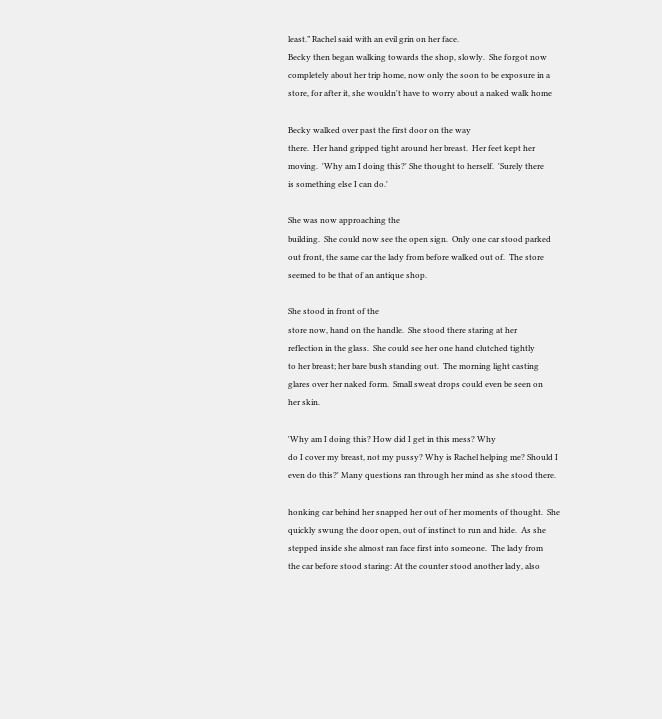least.” Rachel said with an evil grin on her face.
Becky then began walking towards the shop, slowly.  She forgot now
completely about her trip home, now only the soon to be exposure in a
store, for after it, she wouldn't have to worry about a naked walk home

Becky walked over past the first door on the way
there.  Her hand gripped tight around her breast.  Her feet kept her
moving.  'Why am I doing this?' She thought to herself.  'Surely there
is something else I can do.'

She was now approaching the
building.  She could now see the open sign.  Only one car stood parked
out front, the same car the lady from before walked out of.  The store
seemed to be that of an antique shop.

She stood in front of the
store now, hand on the handle.  She stood there staring at her
reflection in the glass.  She could see her one hand clutched tightly
to her breast; her bare bush standing out.  The morning light casting
glares over her naked form.  Small sweat drops could even be seen on
her skin.

'Why am I doing this? How did I get in this mess? Why
do I cover my breast, not my pussy? Why is Rachel helping me? Should I
even do this?' Many questions ran through her mind as she stood there.

honking car behind her snapped her out of her moments of thought.  She
quickly swung the door open, out of instinct to run and hide.  As she
stepped inside she almost ran face first into someone.  The lady from
the car before stood staring: At the counter stood another lady, also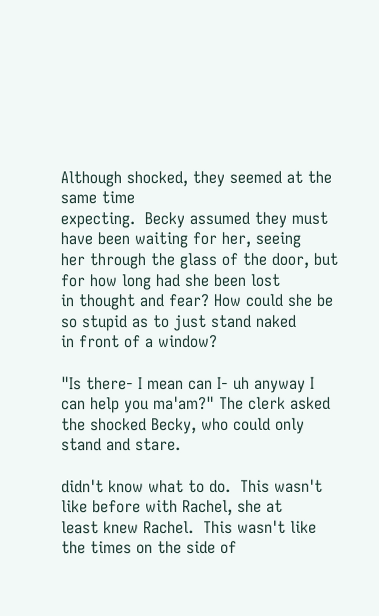Although shocked, they seemed at the same time
expecting.  Becky assumed they must have been waiting for her, seeing
her through the glass of the door, but for how long had she been lost
in thought and fear? How could she be so stupid as to just stand naked
in front of a window?

"Is there- I mean can I- uh anyway I can help you ma'am?" The clerk asked the shocked Becky, who could only stand and stare.

didn't know what to do.  This wasn't like before with Rachel, she at
least knew Rachel.  This wasn't like the times on the side of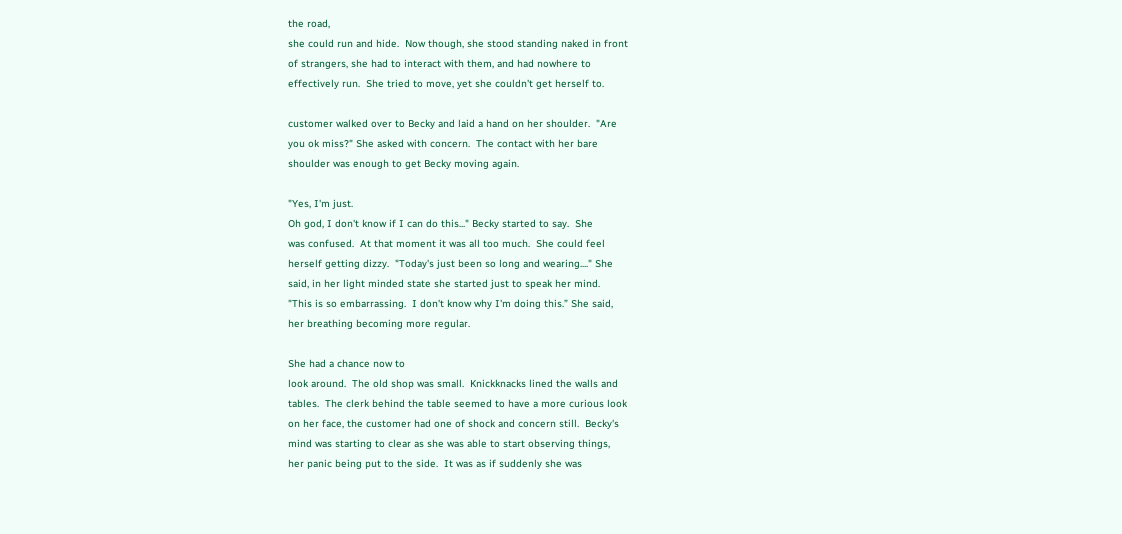the road,
she could run and hide.  Now though, she stood standing naked in front
of strangers, she had to interact with them, and had nowhere to
effectively run.  She tried to move, yet she couldn't get herself to.

customer walked over to Becky and laid a hand on her shoulder.  "Are
you ok miss?" She asked with concern.  The contact with her bare
shoulder was enough to get Becky moving again.

"Yes, I'm just.
Oh god, I don't know if I can do this..." Becky started to say.  She
was confused.  At that moment it was all too much.  She could feel
herself getting dizzy.  "Today's just been so long and wearing...." She
said, in her light minded state she started just to speak her mind.
"This is so embarrassing.  I don't know why I'm doing this.” She said,
her breathing becoming more regular.

She had a chance now to
look around.  The old shop was small.  Knickknacks lined the walls and
tables.  The clerk behind the table seemed to have a more curious look
on her face, the customer had one of shock and concern still.  Becky's
mind was starting to clear as she was able to start observing things,
her panic being put to the side.  It was as if suddenly she was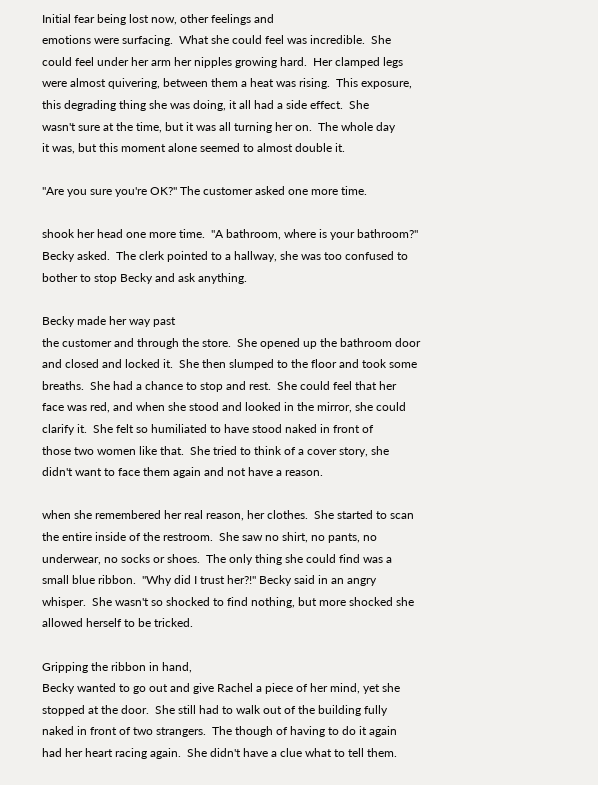Initial fear being lost now, other feelings and
emotions were surfacing.  What she could feel was incredible.  She
could feel under her arm her nipples growing hard.  Her clamped legs
were almost quivering, between them a heat was rising.  This exposure,
this degrading thing she was doing, it all had a side effect.  She
wasn't sure at the time, but it was all turning her on.  The whole day
it was, but this moment alone seemed to almost double it.

"Are you sure you're OK?" The customer asked one more time.

shook her head one more time.  "A bathroom, where is your bathroom?"
Becky asked.  The clerk pointed to a hallway, she was too confused to
bother to stop Becky and ask anything.

Becky made her way past
the customer and through the store.  She opened up the bathroom door
and closed and locked it.  She then slumped to the floor and took some
breaths.  She had a chance to stop and rest.  She could feel that her
face was red, and when she stood and looked in the mirror, she could
clarify it.  She felt so humiliated to have stood naked in front of
those two women like that.  She tried to think of a cover story, she
didn't want to face them again and not have a reason.

when she remembered her real reason, her clothes.  She started to scan
the entire inside of the restroom.  She saw no shirt, no pants, no
underwear, no socks or shoes.  The only thing she could find was a
small blue ribbon.  "Why did I trust her?!" Becky said in an angry
whisper.  She wasn't so shocked to find nothing, but more shocked she
allowed herself to be tricked.

Gripping the ribbon in hand,
Becky wanted to go out and give Rachel a piece of her mind, yet she
stopped at the door.  She still had to walk out of the building fully
naked in front of two strangers.  The though of having to do it again
had her heart racing again.  She didn't have a clue what to tell them.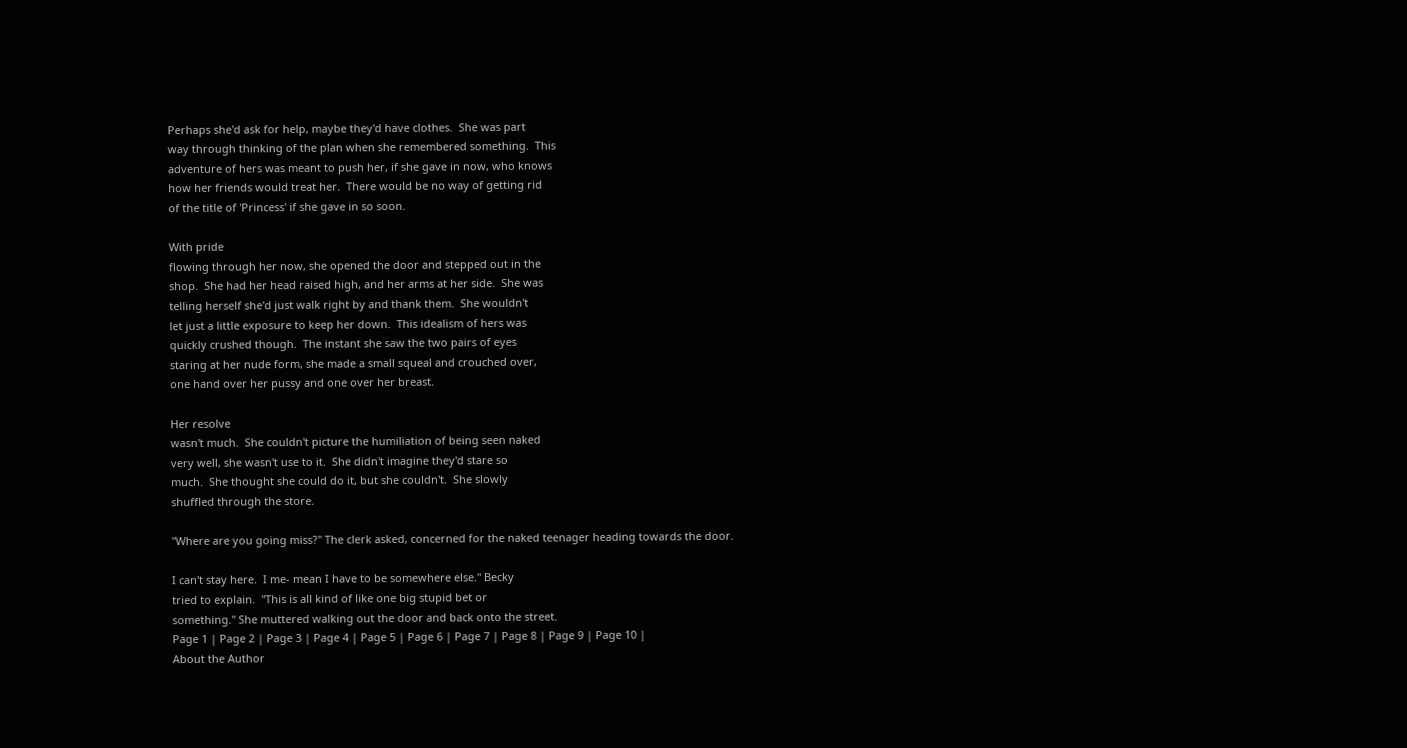Perhaps she'd ask for help, maybe they'd have clothes.  She was part
way through thinking of the plan when she remembered something.  This
adventure of hers was meant to push her, if she gave in now, who knows
how her friends would treat her.  There would be no way of getting rid
of the title of 'Princess' if she gave in so soon.

With pride
flowing through her now, she opened the door and stepped out in the
shop.  She had her head raised high, and her arms at her side.  She was
telling herself she'd just walk right by and thank them.  She wouldn't
let just a little exposure to keep her down.  This idealism of hers was
quickly crushed though.  The instant she saw the two pairs of eyes
staring at her nude form, she made a small squeal and crouched over,
one hand over her pussy and one over her breast.

Her resolve
wasn't much.  She couldn't picture the humiliation of being seen naked
very well, she wasn't use to it.  She didn't imagine they'd stare so
much.  She thought she could do it, but she couldn't.  She slowly
shuffled through the store.

"Where are you going miss?" The clerk asked, concerned for the naked teenager heading towards the door.

I can't stay here.  I me- mean I have to be somewhere else." Becky
tried to explain.  "This is all kind of like one big stupid bet or
something." She muttered walking out the door and back onto the street.
Page 1 | Page 2 | Page 3 | Page 4 | Page 5 | Page 6 | Page 7 | Page 8 | Page 9 | Page 10 |
About the Author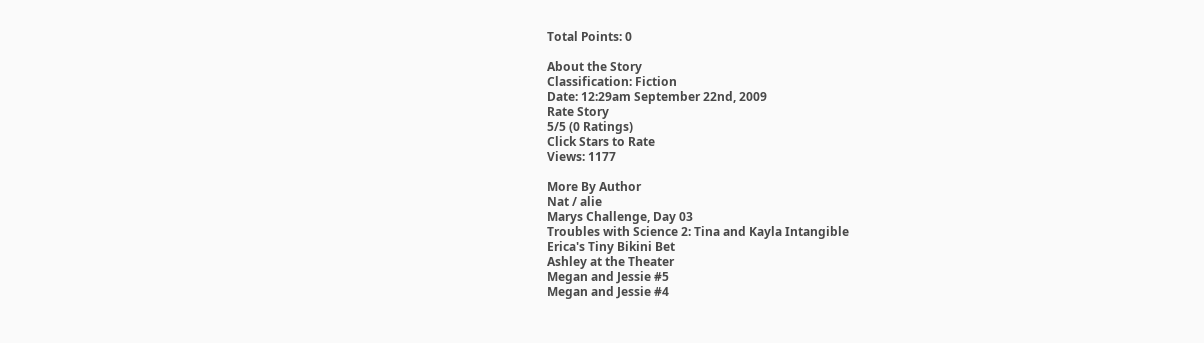Total Points: 0

About the Story
Classification: Fiction
Date: 12:29am September 22nd, 2009
Rate Story
5/5 (0 Ratings)
Click Stars to Rate
Views: 1177

More By Author
Nat / alie
Marys Challenge, Day 03
Troubles with Science 2: Tina and Kayla Intangible
Erica's Tiny Bikini Bet
Ashley at the Theater
Megan and Jessie #5
Megan and Jessie #4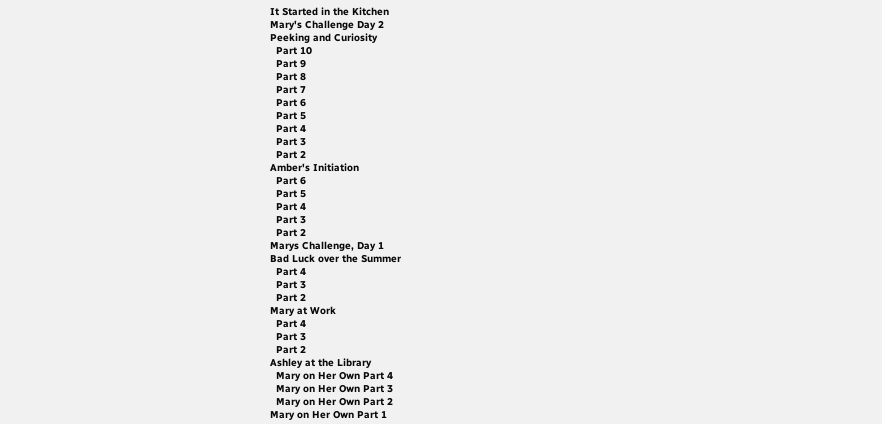It Started in the Kitchen
Mary's Challenge Day 2
Peeking and Curiosity
  Part 10
  Part 9
  Part 8
  Part 7
  Part 6
  Part 5
  Part 4
  Part 3
  Part 2
Amber's Initiation
  Part 6
  Part 5
  Part 4
  Part 3
  Part 2
Marys Challenge, Day 1
Bad Luck over the Summer
  Part 4
  Part 3
  Part 2
Mary at Work
  Part 4
  Part 3
  Part 2
Ashley at the Library
  Mary on Her Own Part 4
  Mary on Her Own Part 3
  Mary on Her Own Part 2
Mary on Her Own Part 1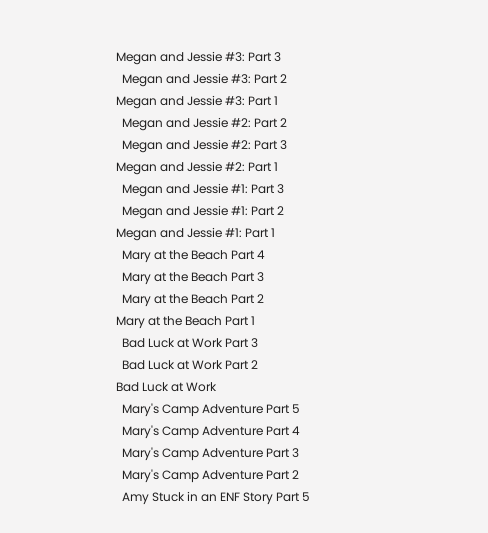Megan and Jessie #3: Part 3
  Megan and Jessie #3: Part 2
Megan and Jessie #3: Part 1
  Megan and Jessie #2: Part 2
  Megan and Jessie #2: Part 3
Megan and Jessie #2: Part 1
  Megan and Jessie #1: Part 3
  Megan and Jessie #1: Part 2
Megan and Jessie #1: Part 1
  Mary at the Beach Part 4
  Mary at the Beach Part 3
  Mary at the Beach Part 2
Mary at the Beach Part 1
  Bad Luck at Work Part 3
  Bad Luck at Work Part 2
Bad Luck at Work
  Mary's Camp Adventure Part 5
  Mary's Camp Adventure Part 4
  Mary's Camp Adventure Part 3
  Mary's Camp Adventure Part 2
  Amy Stuck in an ENF Story Part 5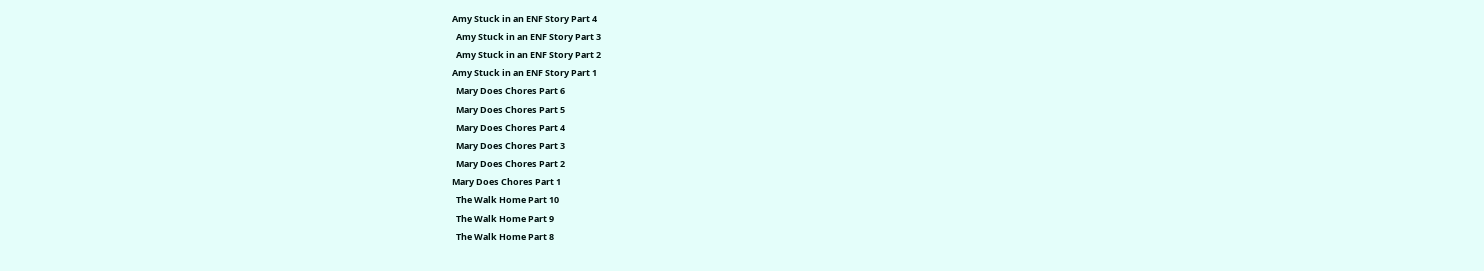Amy Stuck in an ENF Story Part 4
  Amy Stuck in an ENF Story Part 3
  Amy Stuck in an ENF Story Part 2
Amy Stuck in an ENF Story Part 1
  Mary Does Chores Part 6
  Mary Does Chores Part 5
  Mary Does Chores Part 4
  Mary Does Chores Part 3
  Mary Does Chores Part 2
Mary Does Chores Part 1
  The Walk Home Part 10
  The Walk Home Part 9
  The Walk Home Part 8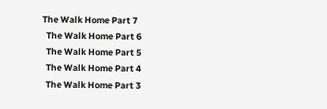The Walk Home Part 7
  The Walk Home Part 6
  The Walk Home Part 5
  The Walk Home Part 4
  The Walk Home Part 3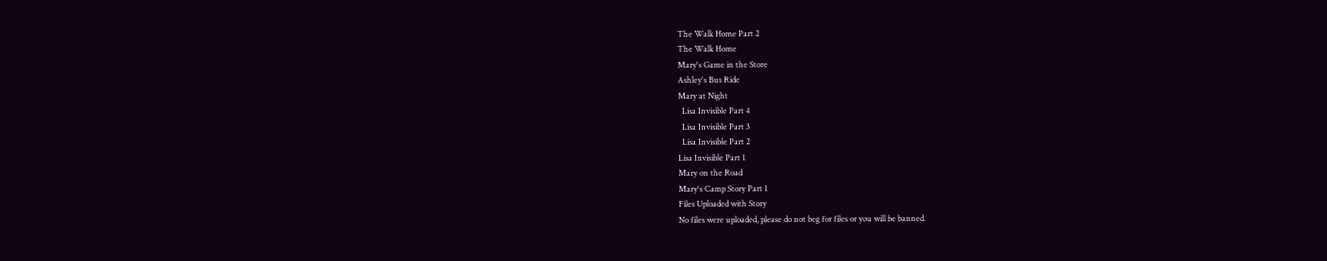The Walk Home Part 2
The Walk Home
Mary's Game in the Store
Ashley's Bus Ride
Mary at Night
  Lisa Invisible Part 4
  Lisa Invisible Part 3
  Lisa Invisible Part 2
Lisa Invisible Part 1
Mary on the Road
Mary's Camp Story Part 1
Files Uploaded with Story
No files were uploaded, please do not beg for files or you will be banned.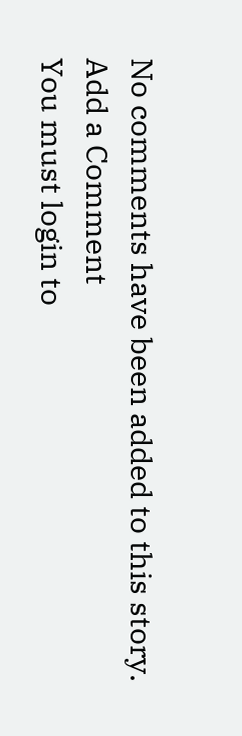No comments have been added to this story.
Add a Comment
You must login to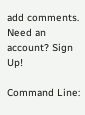add comments. Need an account? Sign Up!

Command Line: